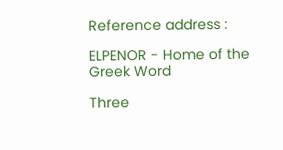Reference address :

ELPENOR - Home of the Greek Word

Three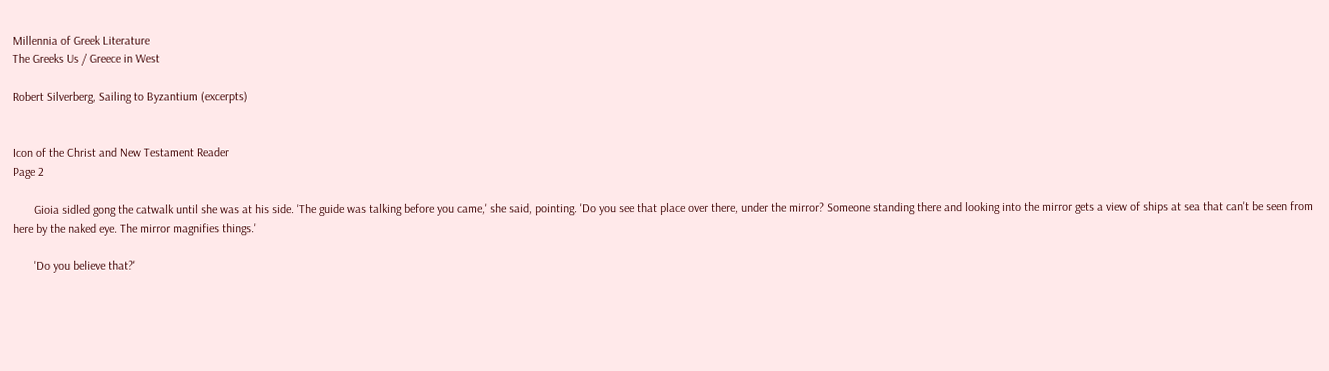Millennia of Greek Literature
The Greeks Us / Greece in West

Robert Silverberg, Sailing to Byzantium (excerpts)


Icon of the Christ and New Testament Reader
Page 2

       Gioia sidled gong the catwalk until she was at his side. 'The guide was talking before you came,' she said, pointing. 'Do you see that place over there, under the mirror? Someone standing there and looking into the mirror gets a view of ships at sea that can't be seen from here by the naked eye. The mirror magnifies things.'

       'Do you believe that?'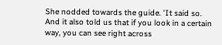She nodded towards the guide. 'It said so. And it also told us that if you look in a certain way, you can see right across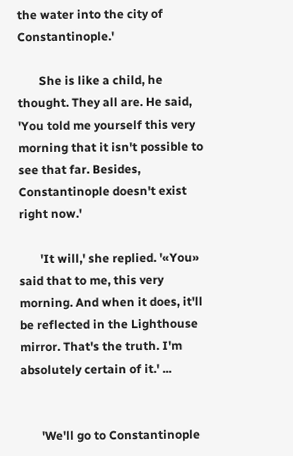the water into the city of Constantinople.'

       She is like a child, he thought. They all are. He said, 'You told me yourself this very morning that it isn't possible to see that far. Besides, Constantinople doesn't exist right now.'

       'It will,' she replied. '«You» said that to me, this very morning. And when it does, it'll be reflected in the Lighthouse mirror. That's the truth. I'm absolutely certain of it.' ...


       'We'll go to Constantinople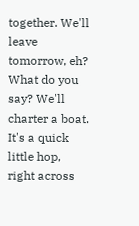together. We'll leave tomorrow, eh? What do you say? We'll charter a boat. It's a quick little hop, right across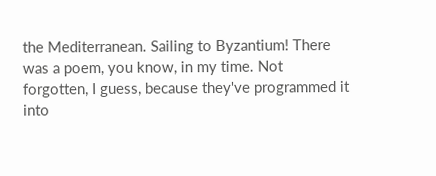the Mediterranean. Sailing to Byzantium! There was a poem, you know, in my time. Not forgotten, I guess, because they've programmed it into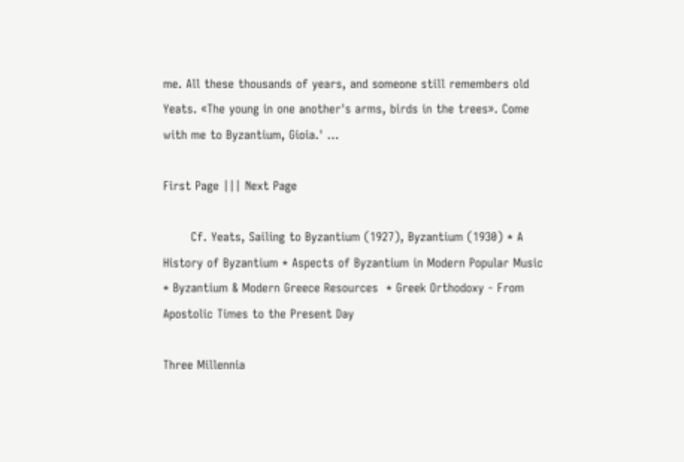me. All these thousands of years, and someone still remembers old Yeats. «The young in one another's arms, birds in the trees». Come with me to Byzantium, Gioia.' ...

First Page ||| Next Page

       Cf. Yeats, Sailing to Byzantium (1927), Byzantium (1930) * A History of Byzantium * Aspects of Byzantium in Modern Popular Music * Byzantium & Modern Greece Resources  * Greek Orthodoxy - From Apostolic Times to the Present Day

Three Millennia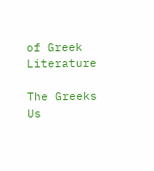of Greek Literature

The Greeks Us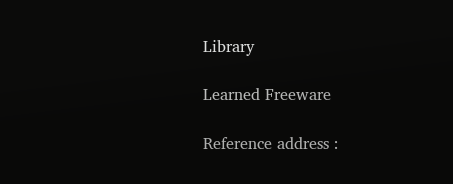Library

Learned Freeware

Reference address :